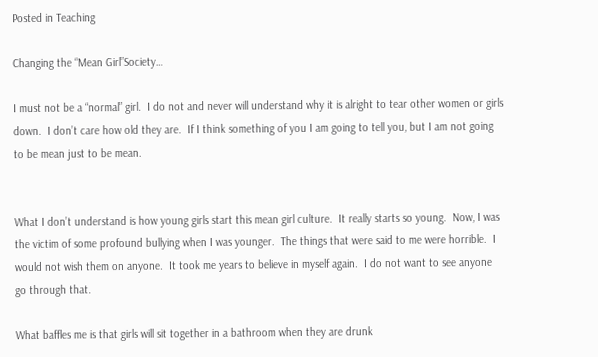Posted in Teaching

Changing the “Mean Girl”Society…

I must not be a “normal” girl.  I do not and never will understand why it is alright to tear other women or girls down.  I don’t care how old they are.  If I think something of you I am going to tell you, but I am not going to be mean just to be mean.


What I don’t understand is how young girls start this mean girl culture.  It really starts so young.  Now, I was the victim of some profound bullying when I was younger.  The things that were said to me were horrible.  I would not wish them on anyone.  It took me years to believe in myself again.  I do not want to see anyone go through that.

What baffles me is that girls will sit together in a bathroom when they are drunk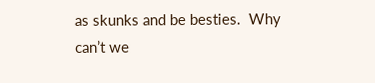as skunks and be besties.  Why can’t we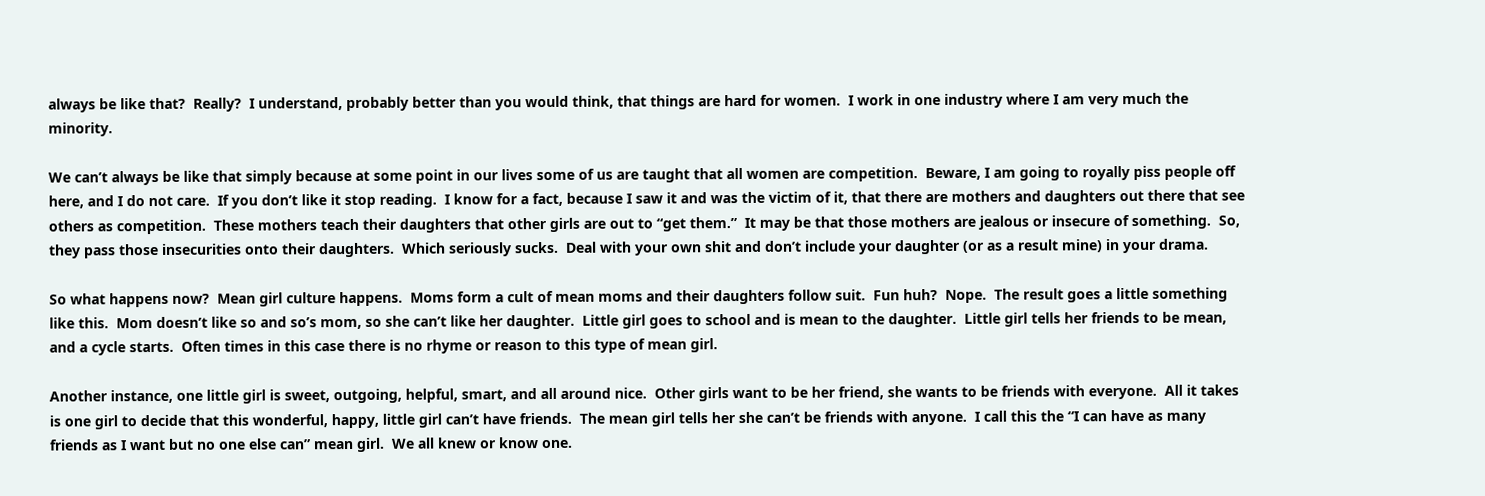always be like that?  Really?  I understand, probably better than you would think, that things are hard for women.  I work in one industry where I am very much the minority.

We can’t always be like that simply because at some point in our lives some of us are taught that all women are competition.  Beware, I am going to royally piss people off here, and I do not care.  If you don’t like it stop reading.  I know for a fact, because I saw it and was the victim of it, that there are mothers and daughters out there that see others as competition.  These mothers teach their daughters that other girls are out to “get them.”  It may be that those mothers are jealous or insecure of something.  So, they pass those insecurities onto their daughters.  Which seriously sucks.  Deal with your own shit and don’t include your daughter (or as a result mine) in your drama.

So what happens now?  Mean girl culture happens.  Moms form a cult of mean moms and their daughters follow suit.  Fun huh?  Nope.  The result goes a little something like this.  Mom doesn’t like so and so’s mom, so she can’t like her daughter.  Little girl goes to school and is mean to the daughter.  Little girl tells her friends to be mean, and a cycle starts.  Often times in this case there is no rhyme or reason to this type of mean girl.

Another instance, one little girl is sweet, outgoing, helpful, smart, and all around nice.  Other girls want to be her friend, she wants to be friends with everyone.  All it takes is one girl to decide that this wonderful, happy, little girl can’t have friends.  The mean girl tells her she can’t be friends with anyone.  I call this the “I can have as many friends as I want but no one else can” mean girl.  We all knew or know one.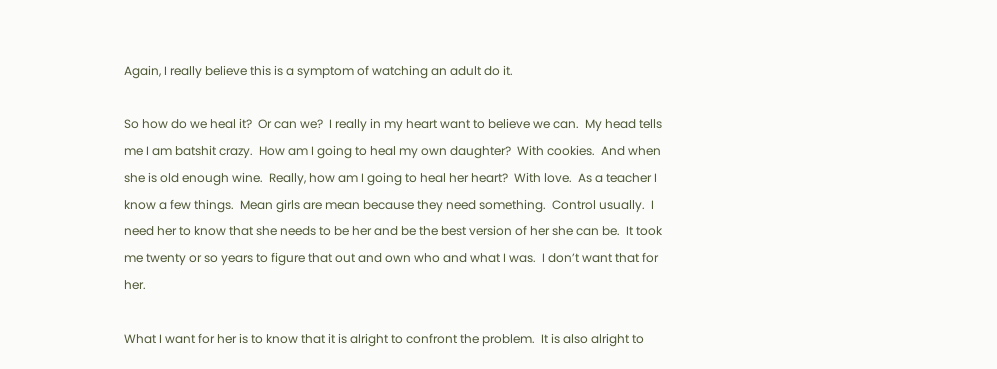Again, I really believe this is a symptom of watching an adult do it.

So how do we heal it?  Or can we?  I really in my heart want to believe we can.  My head tells me I am batshit crazy.  How am I going to heal my own daughter?  With cookies.  And when she is old enough wine.  Really, how am I going to heal her heart?  With love.  As a teacher I know a few things.  Mean girls are mean because they need something.  Control usually.  I need her to know that she needs to be her and be the best version of her she can be.  It took me twenty or so years to figure that out and own who and what I was.  I don’t want that for her.

What I want for her is to know that it is alright to confront the problem.  It is also alright to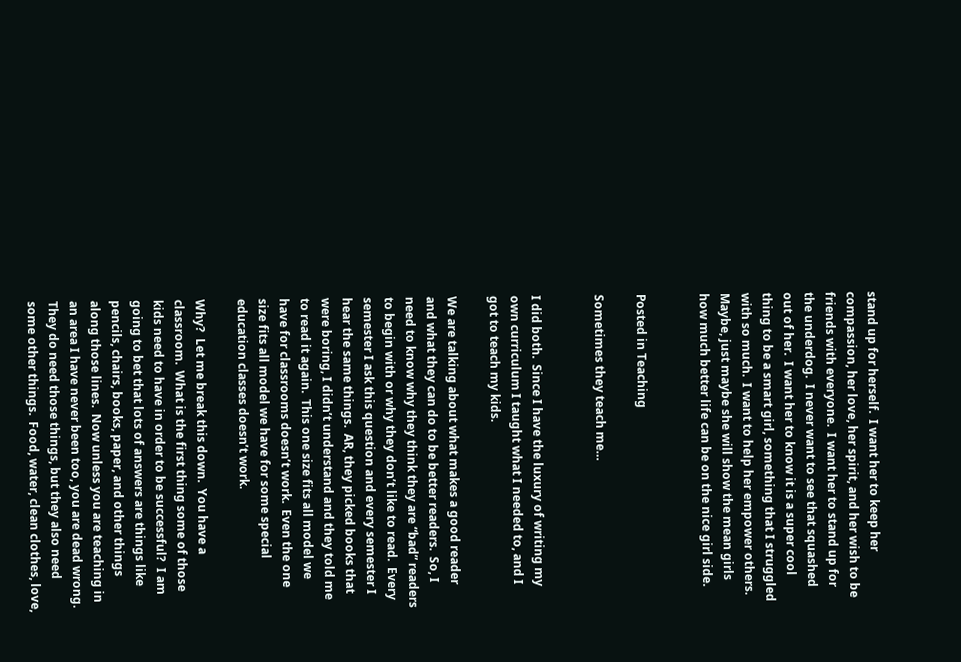stand up for herself.  I want her to keep her compassion, her love, her spirit, and her wish to be friends with everyone.  I want her to stand up for the underdog.  I never want to see that squashed out of her.  I want her to know it is a super cool thing to be a smart girl, something that I struggled with so much.  I want to help her empower others.  Maybe, just maybe she will show the mean girls how much better life can be on the nice girl side.


Posted in Teaching

Sometimes they teach me…


I did both.  Since I have the luxury of writing my own curriculum I taught what I needed to, and I got to teach my kids.

We are talking about what makes a good reader and what they can do to be better readers.  So, I need to know why they think they are “bad” readers to begin with or why they don’t like to read.  Every semester I ask this question and every semester I hear the same things.  AR, they picked books that were boring, I didn’t understand and they told me to read it again.  This one size fits all model we have for classrooms doesn’t work.  Even the one size fits all model we have for some special education classes doesn’t work.

Why?  Let me break this down.  You have a classroom.  What is the first thing some of those kids need to have in order to be successful?  I am going to bet that lots of answers are things like pencils, chairs, books, paper, and other things along those lines.  Now unless you are teaching in an area I have never been too, you are dead wrong.  They do need those things, but they also need some other things.  Food, water, clean clothes, love,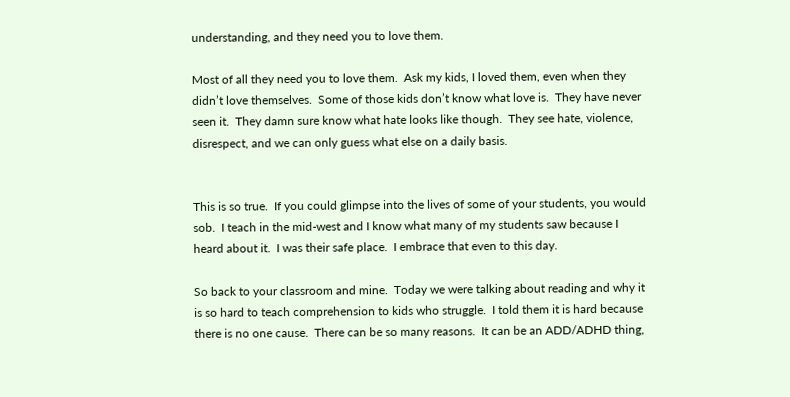understanding, and they need you to love them.

Most of all they need you to love them.  Ask my kids, I loved them, even when they didn’t love themselves.  Some of those kids don’t know what love is.  They have never seen it.  They damn sure know what hate looks like though.  They see hate, violence, disrespect, and we can only guess what else on a daily basis.


This is so true.  If you could glimpse into the lives of some of your students, you would sob.  I teach in the mid-west and I know what many of my students saw because I heard about it.  I was their safe place.  I embrace that even to this day.

So back to your classroom and mine.  Today we were talking about reading and why it is so hard to teach comprehension to kids who struggle.  I told them it is hard because there is no one cause.  There can be so many reasons.  It can be an ADD/ADHD thing,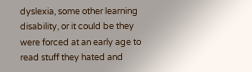dyslexia, some other learning disability, or it could be they were forced at an early age to read stuff they hated and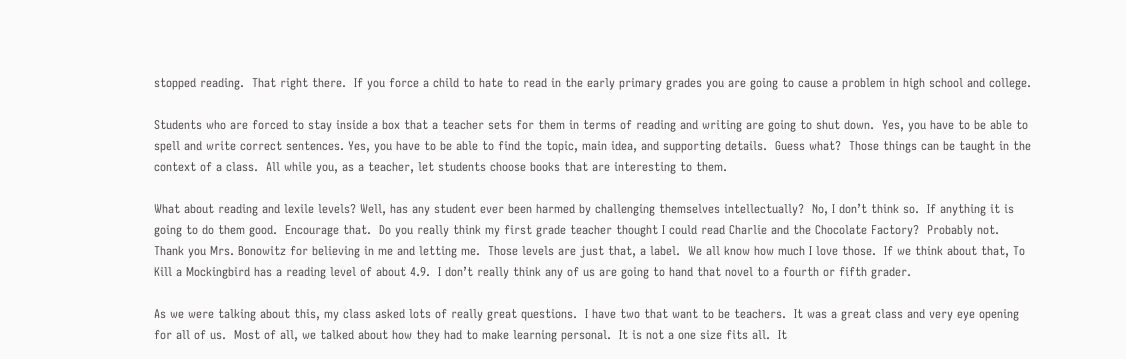stopped reading.  That right there.  If you force a child to hate to read in the early primary grades you are going to cause a problem in high school and college.

Students who are forced to stay inside a box that a teacher sets for them in terms of reading and writing are going to shut down.  Yes, you have to be able to spell and write correct sentences. Yes, you have to be able to find the topic, main idea, and supporting details.  Guess what?  Those things can be taught in the context of a class.  All while you, as a teacher, let students choose books that are interesting to them.

What about reading and lexile levels? Well, has any student ever been harmed by challenging themselves intellectually?  No, I don’t think so.  If anything it is going to do them good.  Encourage that.  Do you really think my first grade teacher thought I could read Charlie and the Chocolate Factory?  Probably not.  Thank you Mrs. Bonowitz for believing in me and letting me.  Those levels are just that, a label.  We all know how much I love those.  If we think about that, To Kill a Mockingbird has a reading level of about 4.9.  I don’t really think any of us are going to hand that novel to a fourth or fifth grader.

As we were talking about this, my class asked lots of really great questions.  I have two that want to be teachers.  It was a great class and very eye opening for all of us.  Most of all, we talked about how they had to make learning personal.  It is not a one size fits all.  It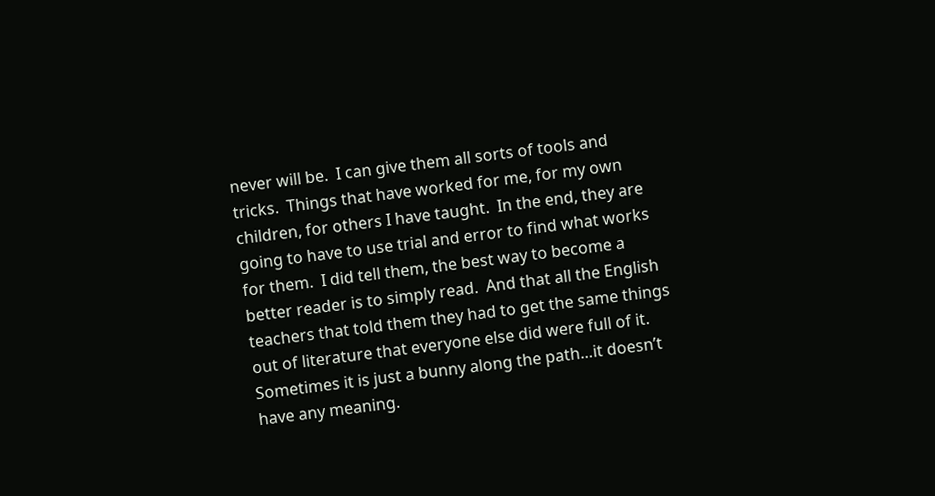never will be.  I can give them all sorts of tools and tricks.  Things that have worked for me, for my own children, for others I have taught.  In the end, they are going to have to use trial and error to find what works for them.  I did tell them, the best way to become a better reader is to simply read.  And that all the English teachers that told them they had to get the same things out of literature that everyone else did were full of it.  Sometimes it is just a bunny along the path…it doesn’t have any meaning.